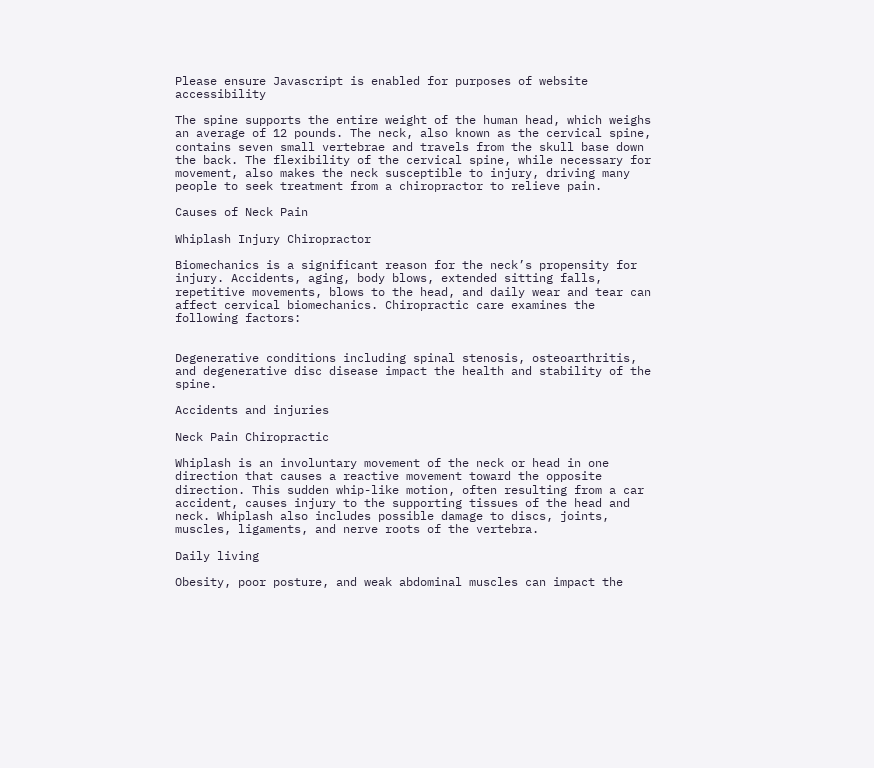Please ensure Javascript is enabled for purposes of website accessibility

The spine supports the entire weight of the human head, which weighs an average of 12 pounds. The neck, also known as the cervical spine, contains seven small vertebrae and travels from the skull base down the back. The flexibility of the cervical spine, while necessary for movement, also makes the neck susceptible to injury, driving many people to seek treatment from a chiropractor to relieve pain.

Causes of Neck Pain

Whiplash Injury Chiropractor

Biomechanics is a significant reason for the neck’s propensity for injury. Accidents, aging, body blows, extended sitting falls, repetitive movements, blows to the head, and daily wear and tear can affect cervical biomechanics. Chiropractic care examines the following factors:


Degenerative conditions including spinal stenosis, osteoarthritis, and degenerative disc disease impact the health and stability of the spine.

Accidents and injuries

Neck Pain Chiropractic

Whiplash is an involuntary movement of the neck or head in one direction that causes a reactive movement toward the opposite direction. This sudden whip-like motion, often resulting from a car accident, causes injury to the supporting tissues of the head and neck. Whiplash also includes possible damage to discs, joints, muscles, ligaments, and nerve roots of the vertebra.

Daily living

Obesity, poor posture, and weak abdominal muscles can impact the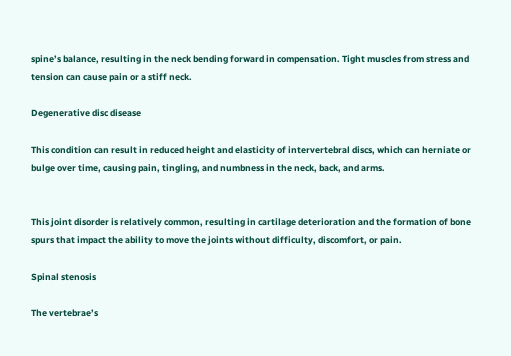spine’s balance, resulting in the neck bending forward in compensation. Tight muscles from stress and tension can cause pain or a stiff neck.

Degenerative disc disease

This condition can result in reduced height and elasticity of intervertebral discs, which can herniate or bulge over time, causing pain, tingling, and numbness in the neck, back, and arms.


This joint disorder is relatively common, resulting in cartilage deterioration and the formation of bone spurs that impact the ability to move the joints without difficulty, discomfort, or pain.

Spinal stenosis

The vertebrae’s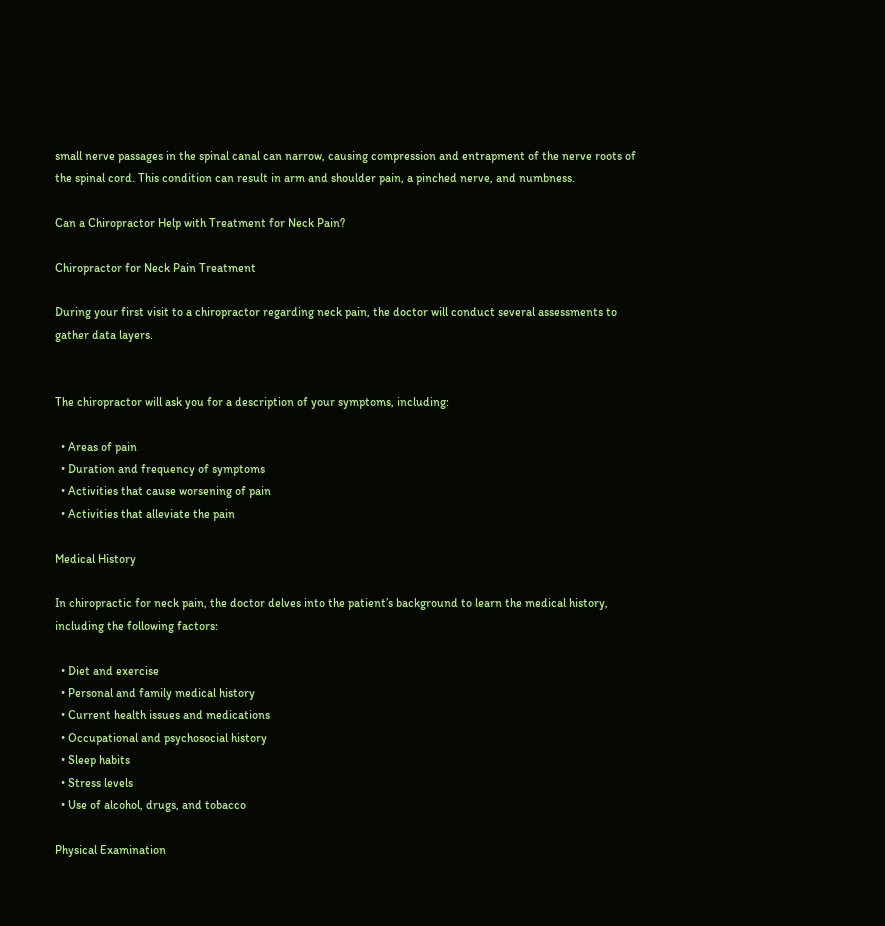small nerve passages in the spinal canal can narrow, causing compression and entrapment of the nerve roots of the spinal cord. This condition can result in arm and shoulder pain, a pinched nerve, and numbness.

Can a Chiropractor Help with Treatment for Neck Pain?

Chiropractor for Neck Pain Treatment

During your first visit to a chiropractor regarding neck pain, the doctor will conduct several assessments to gather data layers.


The chiropractor will ask you for a description of your symptoms, including:

  • Areas of pain
  • Duration and frequency of symptoms
  • Activities that cause worsening of pain
  • Activities that alleviate the pain

Medical History

In chiropractic for neck pain, the doctor delves into the patient’s background to learn the medical history, including the following factors:

  • Diet and exercise
  • Personal and family medical history
  • Current health issues and medications
  • Occupational and psychosocial history
  • Sleep habits
  • Stress levels
  • Use of alcohol, drugs, and tobacco

Physical Examination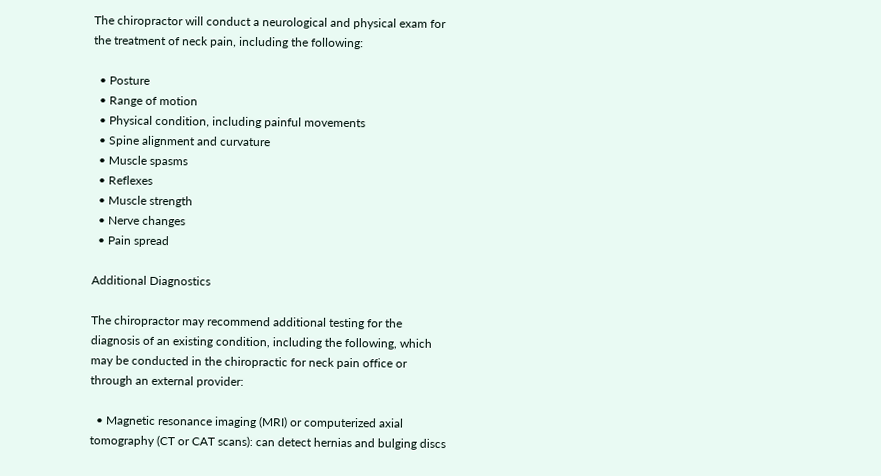The chiropractor will conduct a neurological and physical exam for the treatment of neck pain, including the following:

  • Posture
  • Range of motion
  • Physical condition, including painful movements
  • Spine alignment and curvature
  • Muscle spasms
  • Reflexes
  • Muscle strength
  • Nerve changes
  • Pain spread

Additional Diagnostics

The chiropractor may recommend additional testing for the diagnosis of an existing condition, including the following, which may be conducted in the chiropractic for neck pain office or through an external provider:

  • Magnetic resonance imaging (MRI) or computerized axial tomography (CT or CAT scans): can detect hernias and bulging discs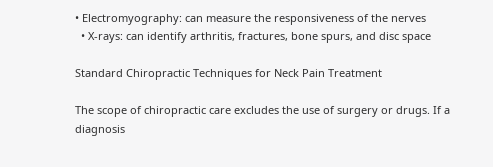• Electromyography: can measure the responsiveness of the nerves
  • X-rays: can identify arthritis, fractures, bone spurs, and disc space

Standard Chiropractic Techniques for Neck Pain Treatment

The scope of chiropractic care excludes the use of surgery or drugs. If a diagnosis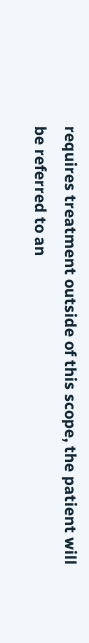requires treatment outside of this scope, the patient will be referred to an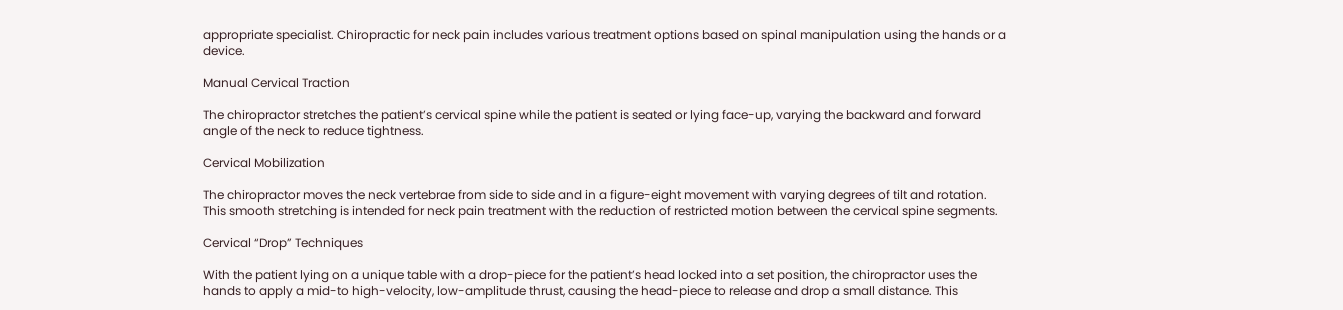appropriate specialist. Chiropractic for neck pain includes various treatment options based on spinal manipulation using the hands or a device.

Manual Cervical Traction

The chiropractor stretches the patient’s cervical spine while the patient is seated or lying face-up, varying the backward and forward angle of the neck to reduce tightness.

Cervical Mobilization

The chiropractor moves the neck vertebrae from side to side and in a figure-eight movement with varying degrees of tilt and rotation. This smooth stretching is intended for neck pain treatment with the reduction of restricted motion between the cervical spine segments.

Cervical “Drop” Techniques

With the patient lying on a unique table with a drop-piece for the patient’s head locked into a set position, the chiropractor uses the hands to apply a mid-to high-velocity, low-amplitude thrust, causing the head-piece to release and drop a small distance. This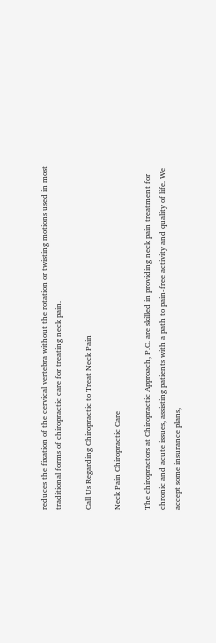reduces the fixation of the cervical vertebra without the rotation or twisting motions used in most traditional forms of chiropractic care for treating neck pain.

Call Us Regarding Chiropractic to Treat Neck Pain

Neck Pain Chiropractic Care

The chiropractors at Chiropractic Approach, P.C. are skilled in providing neck pain treatment for chronic and acute issues, assisting patients with a path to pain-free activity and quality of life. We accept some insurance plans,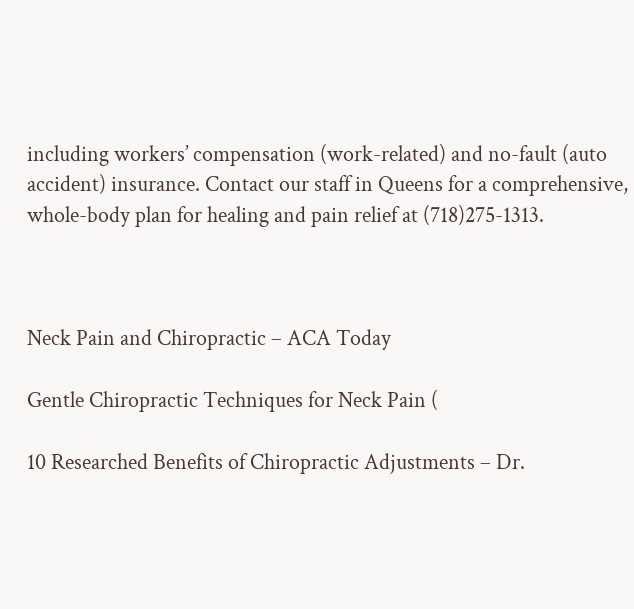including workers’ compensation (work-related) and no-fault (auto accident) insurance. Contact our staff in Queens for a comprehensive, whole-body plan for healing and pain relief at (718)275-1313.



Neck Pain and Chiropractic – ACA Today

Gentle Chiropractic Techniques for Neck Pain (

10 Researched Benefits of Chiropractic Adjustments – Dr.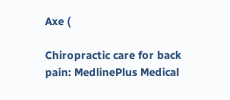Axe (

Chiropractic care for back pain: MedlinePlus Medical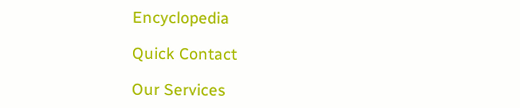Encyclopedia

Quick Contact

Our Services